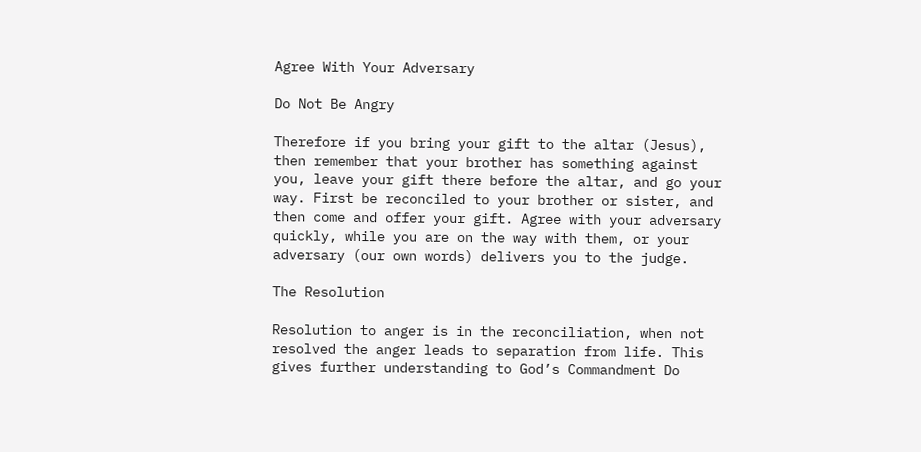Agree With Your Adversary

Do Not Be Angry

Therefore if you bring your gift to the altar (Jesus), then remember that your brother has something against you, leave your gift there before the altar, and go your way. First be reconciled to your brother or sister, and then come and offer your gift. Agree with your adversary quickly, while you are on the way with them, or your adversary (our own words) delivers you to the judge.

The Resolution

Resolution to anger is in the reconciliation, when not resolved the anger leads to separation from life. This gives further understanding to God’s Commandment Do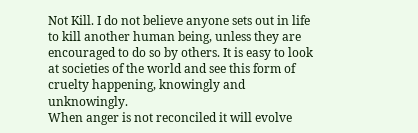Not Kill. I do not believe anyone sets out in life to kill another human being, unless they are encouraged to do so by others. It is easy to look at societies of the world and see this form of cruelty happening, knowingly and unknowingly.
When anger is not reconciled it will evolve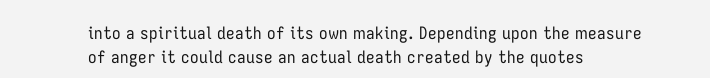into a spiritual death of its own making. Depending upon the measure of anger it could cause an actual death created by the quotes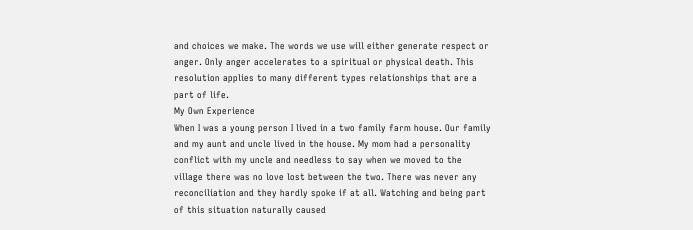and choices we make. The words we use will either generate respect or anger. Only anger accelerates to a spiritual or physical death. This resolution applies to many different types relationships that are a part of life.
My Own Experience
When I was a young person I lived in a two family farm house. Our family and my aunt and uncle lived in the house. My mom had a personality conflict with my uncle and needless to say when we moved to the village there was no love lost between the two. There was never any reconciliation and they hardly spoke if at all. Watching and being part of this situation naturally caused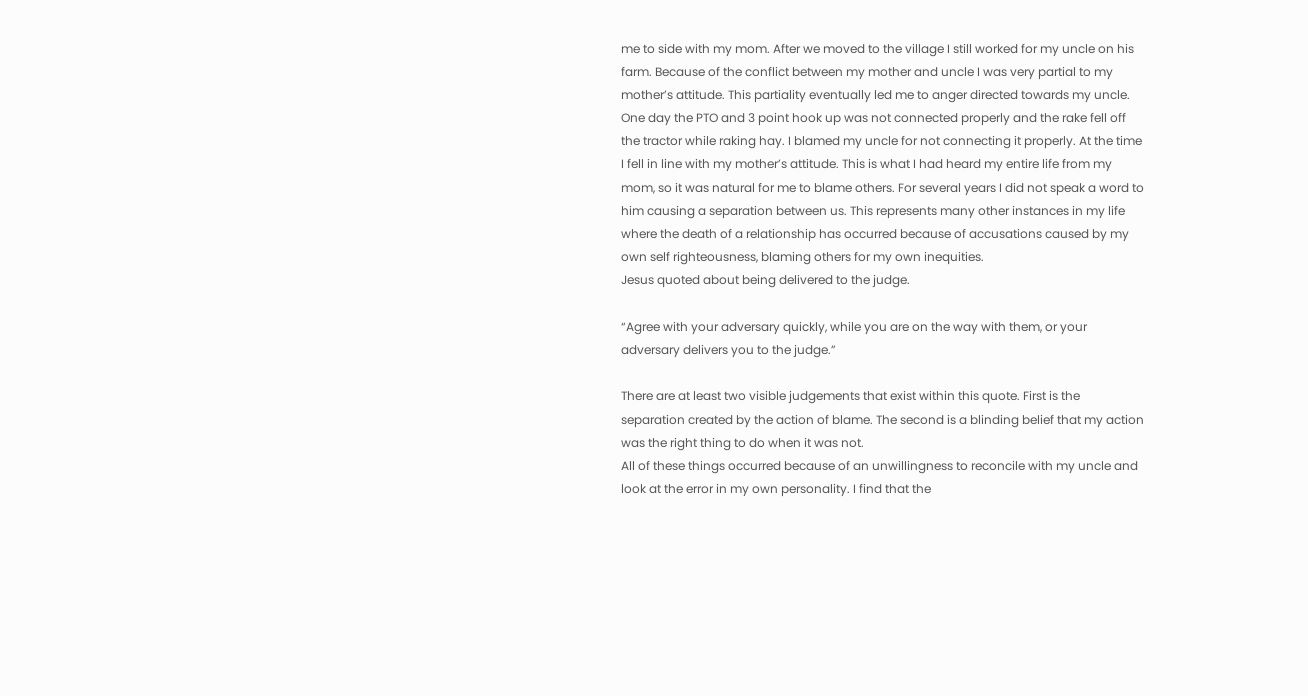me to side with my mom. After we moved to the village I still worked for my uncle on his farm. Because of the conflict between my mother and uncle I was very partial to my mother’s attitude. This partiality eventually led me to anger directed towards my uncle. One day the PTO and 3 point hook up was not connected properly and the rake fell off the tractor while raking hay. I blamed my uncle for not connecting it properly. At the time I fell in line with my mother’s attitude. This is what I had heard my entire life from my mom, so it was natural for me to blame others. For several years I did not speak a word to him causing a separation between us. This represents many other instances in my life where the death of a relationship has occurred because of accusations caused by my own self righteousness, blaming others for my own inequities.
Jesus quoted about being delivered to the judge.

“Agree with your adversary quickly, while you are on the way with them, or your adversary delivers you to the judge.”

There are at least two visible judgements that exist within this quote. First is the separation created by the action of blame. The second is a blinding belief that my action was the right thing to do when it was not.
All of these things occurred because of an unwillingness to reconcile with my uncle and look at the error in my own personality. I find that the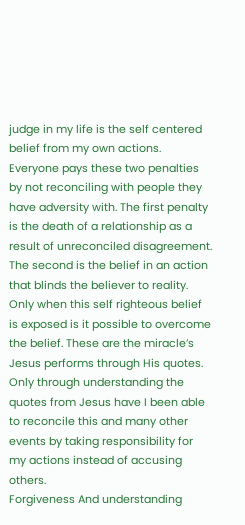judge in my life is the self centered belief from my own actions. Everyone pays these two penalties by not reconciling with people they have adversity with. The first penalty is the death of a relationship as a result of unreconciled disagreement. The second is the belief in an action that blinds the believer to reality. Only when this self righteous belief is exposed is it possible to overcome the belief. These are the miracle’s Jesus performs through His quotes.
Only through understanding the quotes from Jesus have I been able to reconcile this and many other events by taking responsibility for my actions instead of accusing others.
Forgiveness And understanding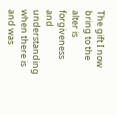The gift I now bring to the alter is forgiveness and understanding when there is and was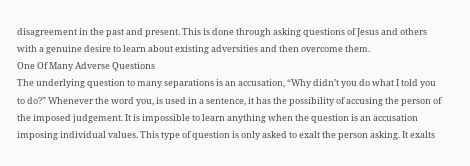disagreement in the past and present. This is done through asking questions of Jesus and others with a genuine desire to learn about existing adversities and then overcome them.
One Of Many Adverse Questions
The underlying question to many separations is an accusation, “Why didn’t you do what I told you to do?” Whenever the word you, is used in a sentence, it has the possibility of accusing the person of the imposed judgement. It is impossible to learn anything when the question is an accusation imposing individual values. This type of question is only asked to exalt the person asking. It exalts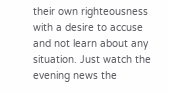their own righteousness with a desire to accuse and not learn about any situation. Just watch the evening news the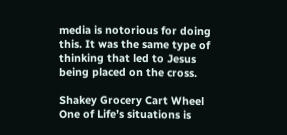media is notorious for doing this. It was the same type of thinking that led to Jesus being placed on the cross.

Shakey Grocery Cart Wheel
One of Life’s situations is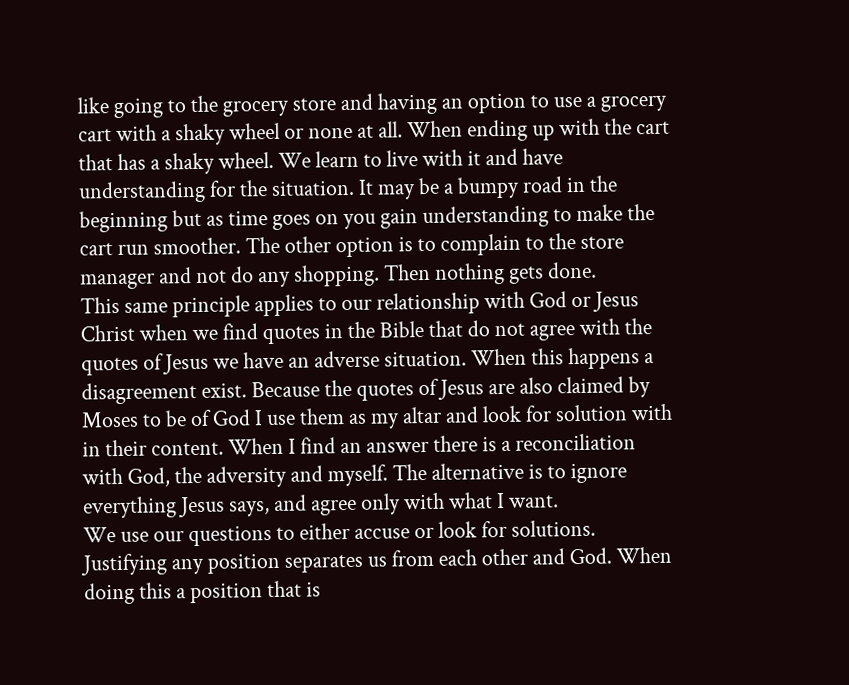like going to the grocery store and having an option to use a grocery cart with a shaky wheel or none at all. When ending up with the cart that has a shaky wheel. We learn to live with it and have understanding for the situation. It may be a bumpy road in the beginning but as time goes on you gain understanding to make the cart run smoother. The other option is to complain to the store manager and not do any shopping. Then nothing gets done.
This same principle applies to our relationship with God or Jesus Christ when we find quotes in the Bible that do not agree with the quotes of Jesus we have an adverse situation. When this happens a disagreement exist. Because the quotes of Jesus are also claimed by Moses to be of God I use them as my altar and look for solution with in their content. When I find an answer there is a reconciliation with God, the adversity and myself. The alternative is to ignore everything Jesus says, and agree only with what I want.
We use our questions to either accuse or look for solutions. Justifying any position separates us from each other and God. When doing this a position that is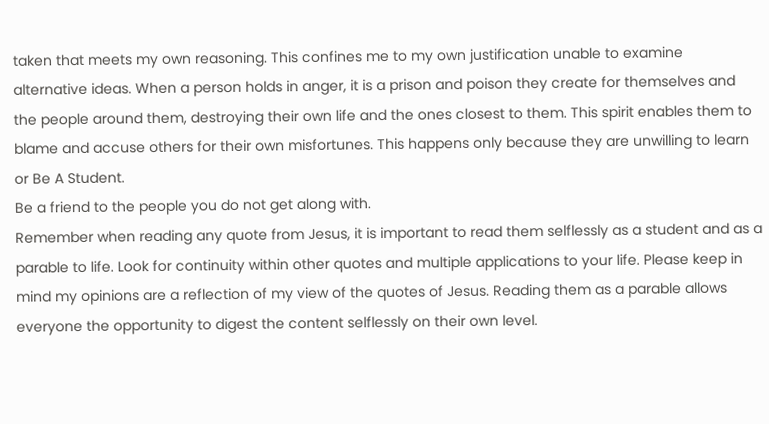taken that meets my own reasoning. This confines me to my own justification unable to examine alternative ideas. When a person holds in anger, it is a prison and poison they create for themselves and the people around them, destroying their own life and the ones closest to them. This spirit enables them to blame and accuse others for their own misfortunes. This happens only because they are unwilling to learn or Be A Student.
Be a friend to the people you do not get along with.
Remember when reading any quote from Jesus, it is important to read them selflessly as a student and as a parable to life. Look for continuity within other quotes and multiple applications to your life. Please keep in mind my opinions are a reflection of my view of the quotes of Jesus. Reading them as a parable allows everyone the opportunity to digest the content selflessly on their own level.